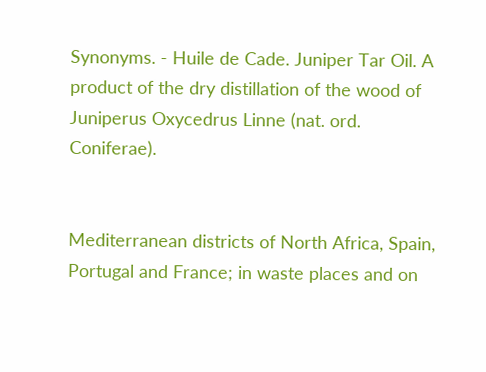Synonyms. - Huile de Cade. Juniper Tar Oil. A product of the dry distillation of the wood of Juniperus Oxycedrus Linne (nat. ord. Coniferae).


Mediterranean districts of North Africa, Spain, Portugal and France; in waste places and on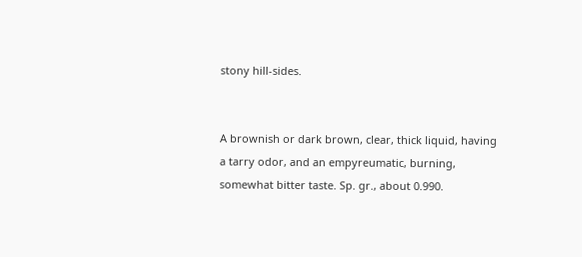stony hill-sides.


A brownish or dark brown, clear, thick liquid, having a tarry odor, and an empyreumatic, burning, somewhat bitter taste. Sp. gr., about 0.990.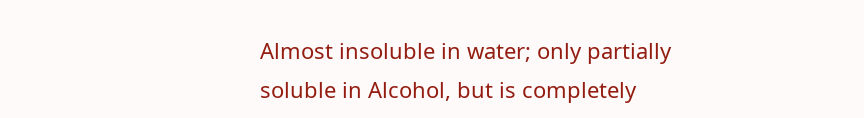Almost insoluble in water; only partially soluble in Alcohol, but is completely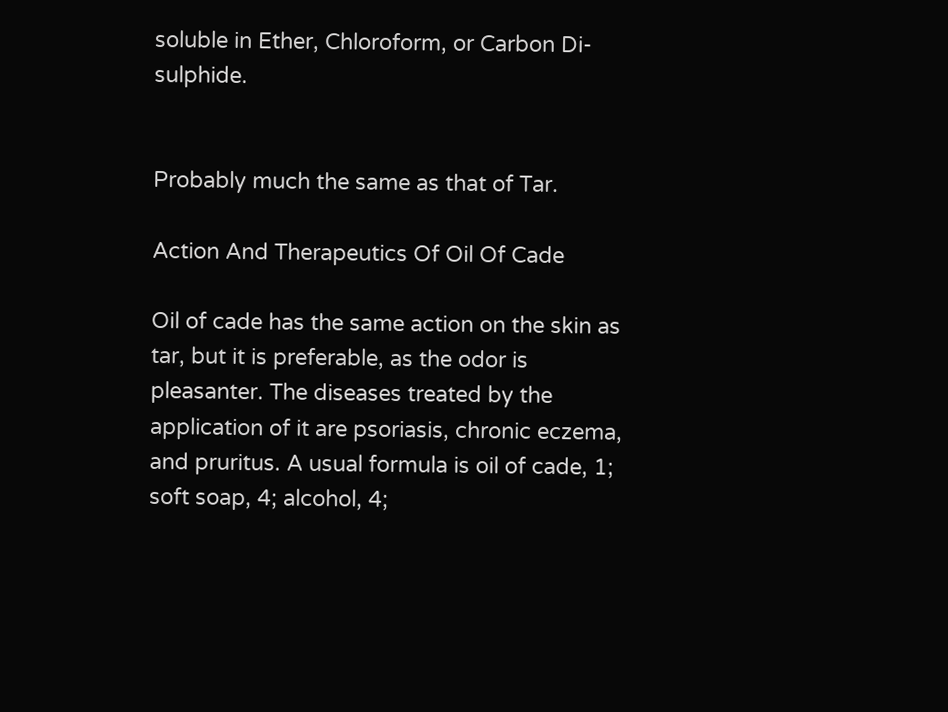soluble in Ether, Chloroform, or Carbon Di-sulphide.


Probably much the same as that of Tar.

Action And Therapeutics Of Oil Of Cade

Oil of cade has the same action on the skin as tar, but it is preferable, as the odor is pleasanter. The diseases treated by the application of it are psoriasis, chronic eczema, and pruritus. A usual formula is oil of cade, 1; soft soap, 4; alcohol, 4;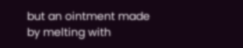but an ointment made by melting with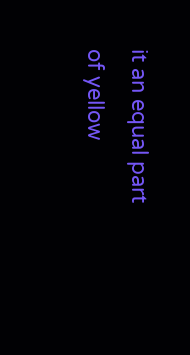it an equal part of yellow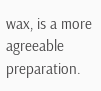wax, is a more agreeable preparation.